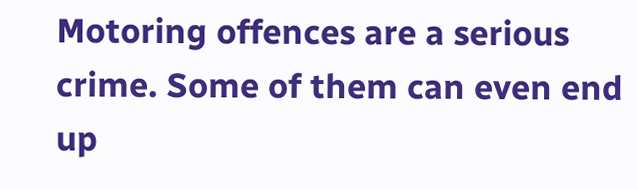Motoring offences are a serious crime. Some of them can even end up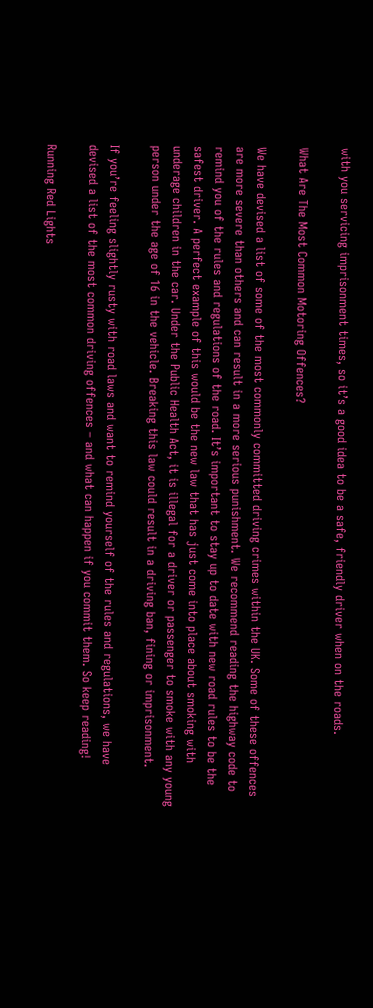with you servicing imprisonment times, so it’s a good idea to be a safe, friendly driver when on the roads.

What Are The Most Common Motoring Offences?

We have devised a list of some of the most commonly committed driving crimes within the UK. Some of these offences are more severe than others and can result in a more serious punishment. We recommend reading the highway code to remind you of the rules and regulations of the road. It’s important to stay up to date with new road rules to be the safest driver. A perfect example of this would be the new law that has just come into place about smoking with underage children in the car. Under the Public Health Act, it is illegal for a driver or passenger to smoke with any young person under the age of 16 in the vehicle. Breaking this law could result in a driving ban, fining or imprisonment.

If you’re feeling slightly rusty with road laws and want to remind yourself of the rules and regulations, we have devised a list of the most common driving offences – and what can happen if you commit them. So keep reading!

Running Red Lights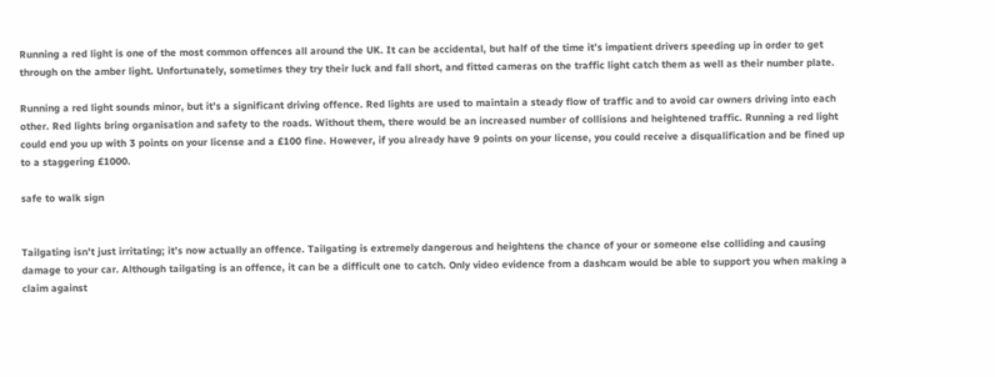Running a red light is one of the most common offences all around the UK. It can be accidental, but half of the time it’s impatient drivers speeding up in order to get through on the amber light. Unfortunately, sometimes they try their luck and fall short, and fitted cameras on the traffic light catch them as well as their number plate.

Running a red light sounds minor, but it’s a significant driving offence. Red lights are used to maintain a steady flow of traffic and to avoid car owners driving into each other. Red lights bring organisation and safety to the roads. Without them, there would be an increased number of collisions and heightened traffic. Running a red light could end you up with 3 points on your license and a £100 fine. However, if you already have 9 points on your license, you could receive a disqualification and be fined up to a staggering £1000.

safe to walk sign


Tailgating isn’t just irritating; it’s now actually an offence. Tailgating is extremely dangerous and heightens the chance of your or someone else colliding and causing damage to your car. Although tailgating is an offence, it can be a difficult one to catch. Only video evidence from a dashcam would be able to support you when making a claim against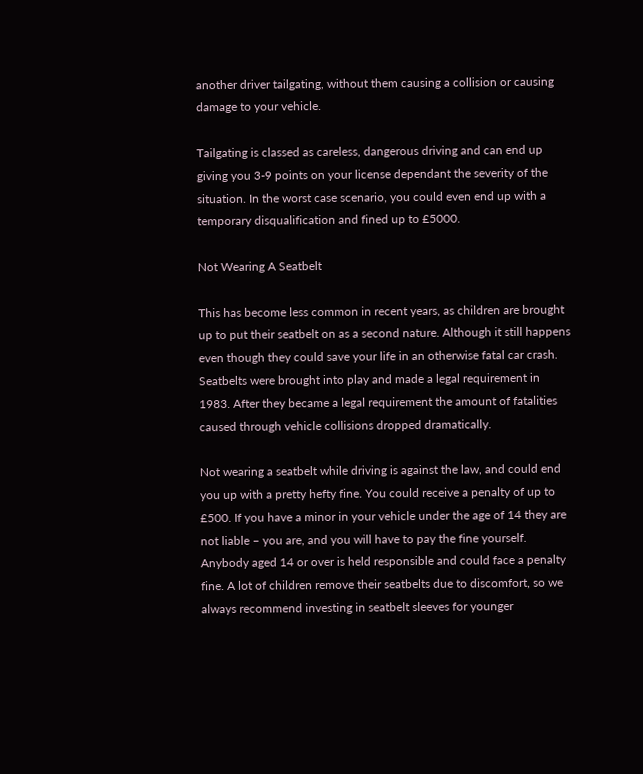another driver tailgating, without them causing a collision or causing damage to your vehicle.

Tailgating is classed as careless, dangerous driving and can end up giving you 3-9 points on your license dependant the severity of the situation. In the worst case scenario, you could even end up with a temporary disqualification and fined up to £5000.

Not Wearing A Seatbelt

This has become less common in recent years, as children are brought up to put their seatbelt on as a second nature. Although it still happens even though they could save your life in an otherwise fatal car crash. Seatbelts were brought into play and made a legal requirement in 1983. After they became a legal requirement the amount of fatalities caused through vehicle collisions dropped dramatically.

Not wearing a seatbelt while driving is against the law, and could end you up with a pretty hefty fine. You could receive a penalty of up to £500. If you have a minor in your vehicle under the age of 14 they are not liable – you are, and you will have to pay the fine yourself. Anybody aged 14 or over is held responsible and could face a penalty fine. A lot of children remove their seatbelts due to discomfort, so we always recommend investing in seatbelt sleeves for younger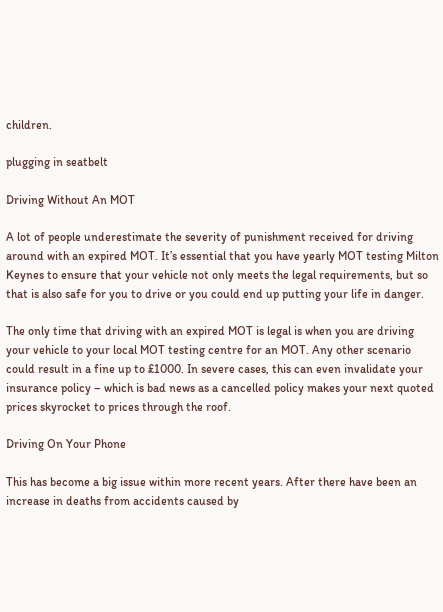children.

plugging in seatbelt

Driving Without An MOT

A lot of people underestimate the severity of punishment received for driving around with an expired MOT. It’s essential that you have yearly MOT testing Milton Keynes to ensure that your vehicle not only meets the legal requirements, but so that is also safe for you to drive or you could end up putting your life in danger.

The only time that driving with an expired MOT is legal is when you are driving your vehicle to your local MOT testing centre for an MOT. Any other scenario could result in a fine up to £1000. In severe cases, this can even invalidate your insurance policy – which is bad news as a cancelled policy makes your next quoted prices skyrocket to prices through the roof.

Driving On Your Phone

This has become a big issue within more recent years. After there have been an increase in deaths from accidents caused by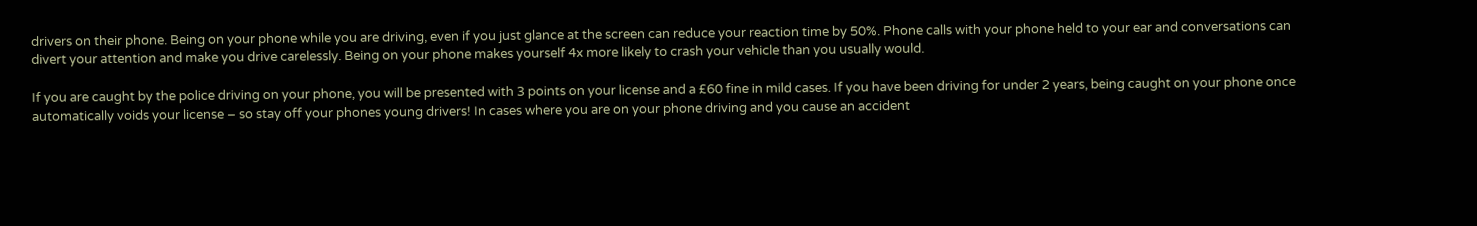drivers on their phone. Being on your phone while you are driving, even if you just glance at the screen can reduce your reaction time by 50%. Phone calls with your phone held to your ear and conversations can divert your attention and make you drive carelessly. Being on your phone makes yourself 4x more likely to crash your vehicle than you usually would.

If you are caught by the police driving on your phone, you will be presented with 3 points on your license and a £60 fine in mild cases. If you have been driving for under 2 years, being caught on your phone once automatically voids your license – so stay off your phones young drivers! In cases where you are on your phone driving and you cause an accident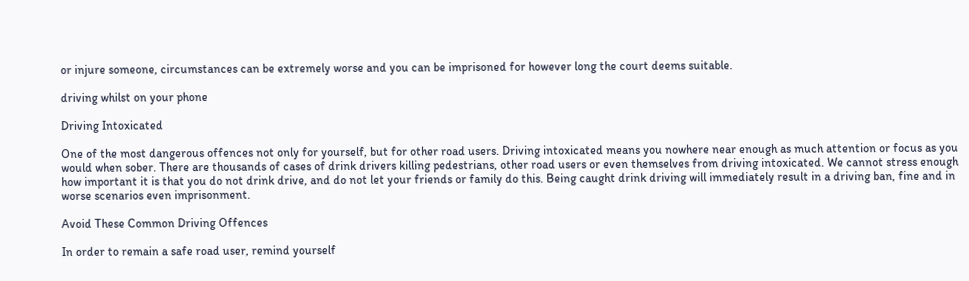or injure someone, circumstances can be extremely worse and you can be imprisoned for however long the court deems suitable.

driving whilst on your phone

Driving Intoxicated

One of the most dangerous offences not only for yourself, but for other road users. Driving intoxicated means you nowhere near enough as much attention or focus as you would when sober. There are thousands of cases of drink drivers killing pedestrians, other road users or even themselves from driving intoxicated. We cannot stress enough how important it is that you do not drink drive, and do not let your friends or family do this. Being caught drink driving will immediately result in a driving ban, fine and in worse scenarios even imprisonment.

Avoid These Common Driving Offences

In order to remain a safe road user, remind yourself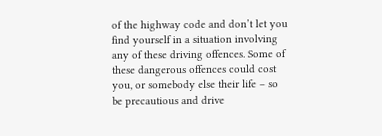of the highway code and don’t let you find yourself in a situation involving any of these driving offences. Some of these dangerous offences could cost you, or somebody else their life – so be precautious and drive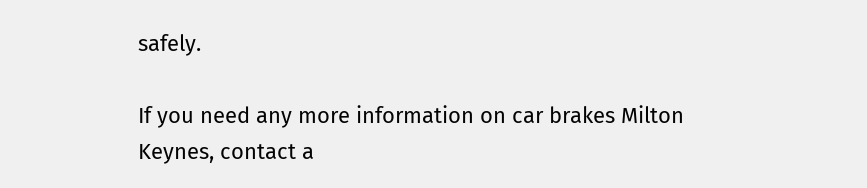safely.

If you need any more information on car brakes Milton Keynes, contact a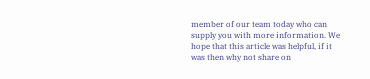member of our team today who can supply you with more information. We hope that this article was helpful, if it was then why not share on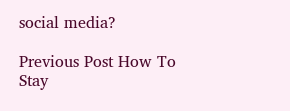social media?

Previous Post How To Stay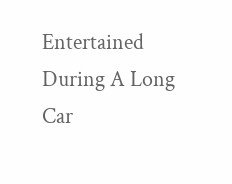Entertained During A Long Car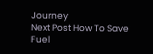Journey
Next Post How To Save Fuel